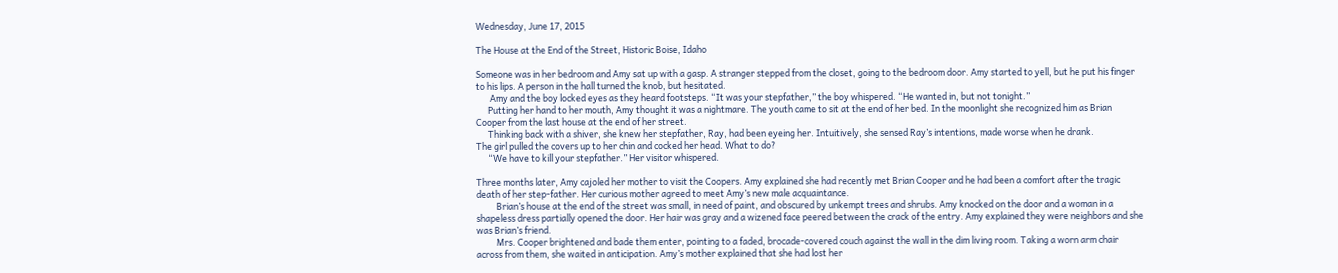Wednesday, June 17, 2015

The House at the End of the Street, Historic Boise, Idaho

Someone was in her bedroom and Amy sat up with a gasp. A stranger stepped from the closet, going to the bedroom door. Amy started to yell, but he put his finger to his lips. A person in the hall turned the knob, but hesitated.
       Amy and the boy locked eyes as they heard footsteps. “It was your stepfather,” the boy whispered. “He wanted in, but not tonight.”
      Putting her hand to her mouth, Amy thought it was a nightmare. The youth came to sit at the end of her bed. In the moonlight she recognized him as Brian Cooper from the last house at the end of her street.
      Thinking back with a shiver, she knew her stepfather, Ray, had been eyeing her. Intuitively, she sensed Ray’s intentions, made worse when he drank.
The girl pulled the covers up to her chin and cocked her head. What to do?
      “We have to kill your stepfather.” Her visitor whispered.

Three months later, Amy cajoled her mother to visit the Coopers. Amy explained she had recently met Brian Cooper and he had been a comfort after the tragic death of her step-father. Her curious mother agreed to meet Amy’s new male acquaintance.
          Brian’s house at the end of the street was small, in need of paint, and obscured by unkempt trees and shrubs. Amy knocked on the door and a woman in a shapeless dress partially opened the door. Her hair was gray and a wizened face peered between the crack of the entry. Amy explained they were neighbors and she was Brian’s friend.
          Mrs. Cooper brightened and bade them enter, pointing to a faded, brocade-covered couch against the wall in the dim living room. Taking a worn arm chair across from them, she waited in anticipation. Amy’s mother explained that she had lost her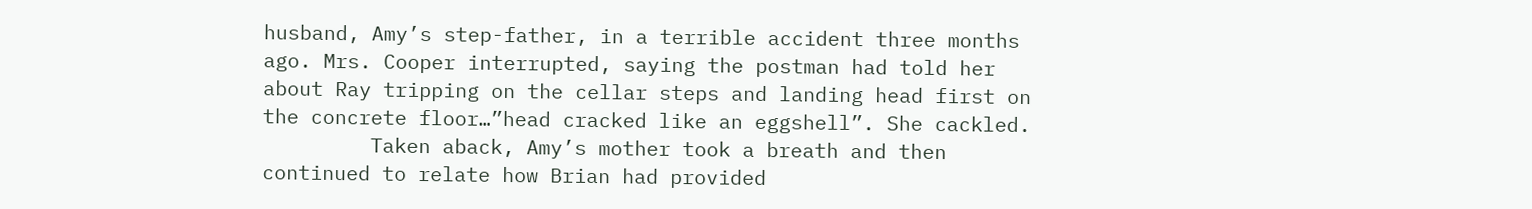husband, Amy’s step-father, in a terrible accident three months ago. Mrs. Cooper interrupted, saying the postman had told her about Ray tripping on the cellar steps and landing head first on the concrete floor…”head cracked like an eggshell”. She cackled.
         Taken aback, Amy’s mother took a breath and then continued to relate how Brian had provided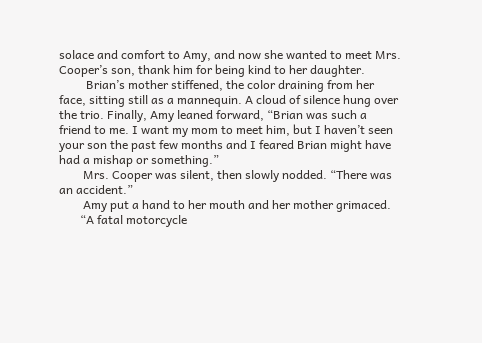solace and comfort to Amy, and now she wanted to meet Mrs. Cooper’s son, thank him for being kind to her daughter.
         Brian’s mother stiffened, the color draining from her face, sitting still as a mannequin. A cloud of silence hung over the trio. Finally, Amy leaned forward, “Brian was such a friend to me. I want my mom to meet him, but I haven’t seen your son the past few months and I feared Brian might have had a mishap or something.”
        Mrs. Cooper was silent, then slowly nodded. “There was an accident.”
        Amy put a hand to her mouth and her mother grimaced.
       “A fatal motorcycle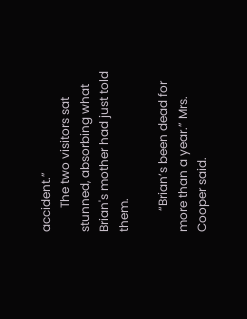accident.”
        The two visitors sat stunned, absorbing what Brian's mother had just told them.

       “Brian’s been dead for more than a year.” Mrs. Cooper said.